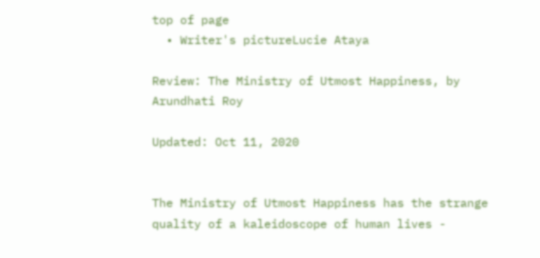top of page
  • Writer's pictureLucie Ataya

Review: The Ministry of Utmost Happiness, by Arundhati Roy

Updated: Oct 11, 2020


The Ministry of Utmost Happiness has the strange quality of a kaleidoscope of human lives -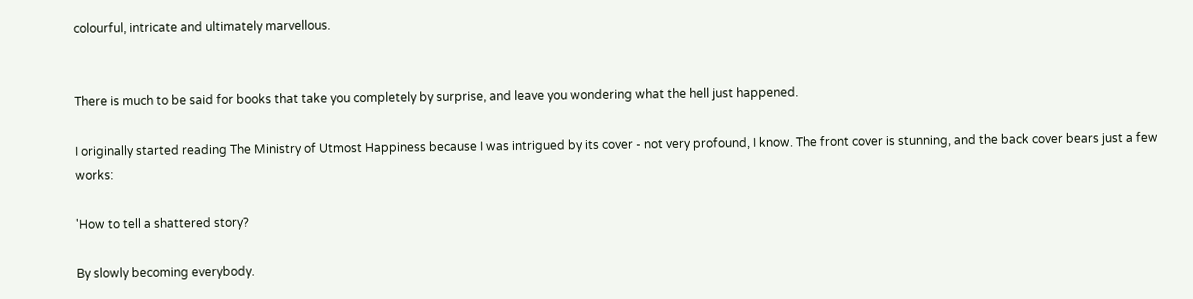colourful, intricate and ultimately marvellous.


There is much to be said for books that take you completely by surprise, and leave you wondering what the hell just happened.

I originally started reading The Ministry of Utmost Happiness because I was intrigued by its cover - not very profound, I know. The front cover is stunning, and the back cover bears just a few works:

'How to tell a shattered story?

By slowly becoming everybody.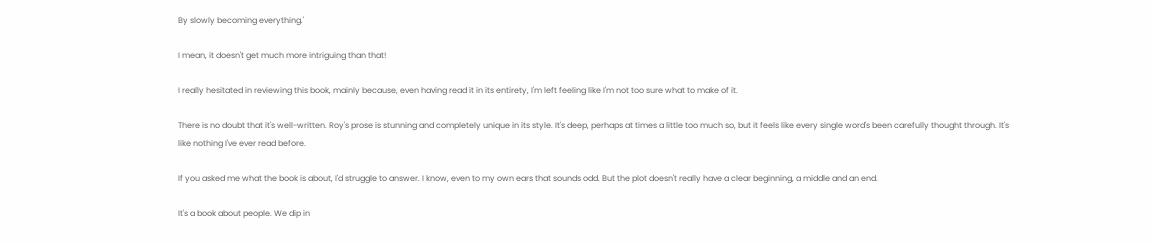By slowly becoming everything.'

I mean, it doesn't get much more intriguing than that!

I really hesitated in reviewing this book, mainly because, even having read it in its entirety, I'm left feeling like I'm not too sure what to make of it.

There is no doubt that it's well-written. Roy's prose is stunning and completely unique in its style. It's deep, perhaps at times a little too much so, but it feels like every single word's been carefully thought through. It's like nothing I've ever read before.

If you asked me what the book is about, I'd struggle to answer. I know, even to my own ears that sounds odd. But the plot doesn't really have a clear beginning, a middle and an end.

It's a book about people. We dip in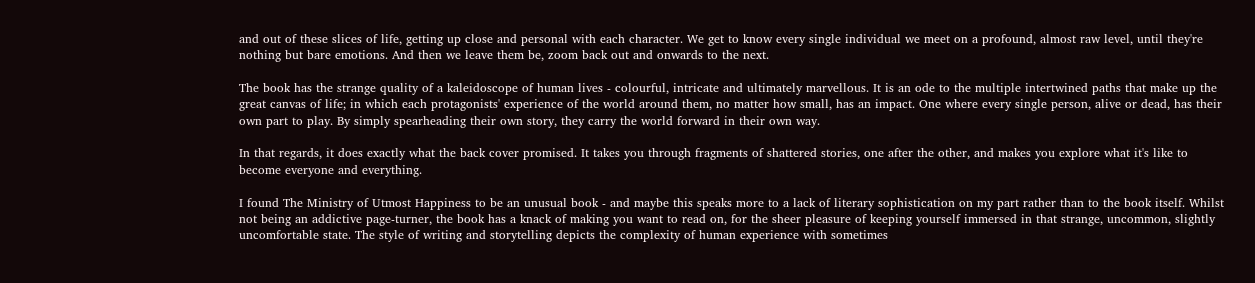and out of these slices of life, getting up close and personal with each character. We get to know every single individual we meet on a profound, almost raw level, until they're nothing but bare emotions. And then we leave them be, zoom back out and onwards to the next.

The book has the strange quality of a kaleidoscope of human lives - colourful, intricate and ultimately marvellous. It is an ode to the multiple intertwined paths that make up the great canvas of life; in which each protagonists' experience of the world around them, no matter how small, has an impact. One where every single person, alive or dead, has their own part to play. By simply spearheading their own story, they carry the world forward in their own way.

In that regards, it does exactly what the back cover promised. It takes you through fragments of shattered stories, one after the other, and makes you explore what it's like to become everyone and everything.

I found The Ministry of Utmost Happiness to be an unusual book - and maybe this speaks more to a lack of literary sophistication on my part rather than to the book itself. Whilst not being an addictive page-turner, the book has a knack of making you want to read on, for the sheer pleasure of keeping yourself immersed in that strange, uncommon, slightly uncomfortable state. The style of writing and storytelling depicts the complexity of human experience with sometimes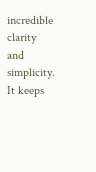incredible clarity and simplicity. It keeps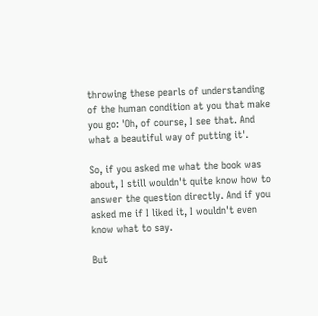throwing these pearls of understanding of the human condition at you that make you go: 'Oh, of course, I see that. And what a beautiful way of putting it'.

So, if you asked me what the book was about, I still wouldn't quite know how to answer the question directly. And if you asked me if I liked it, I wouldn't even know what to say.

But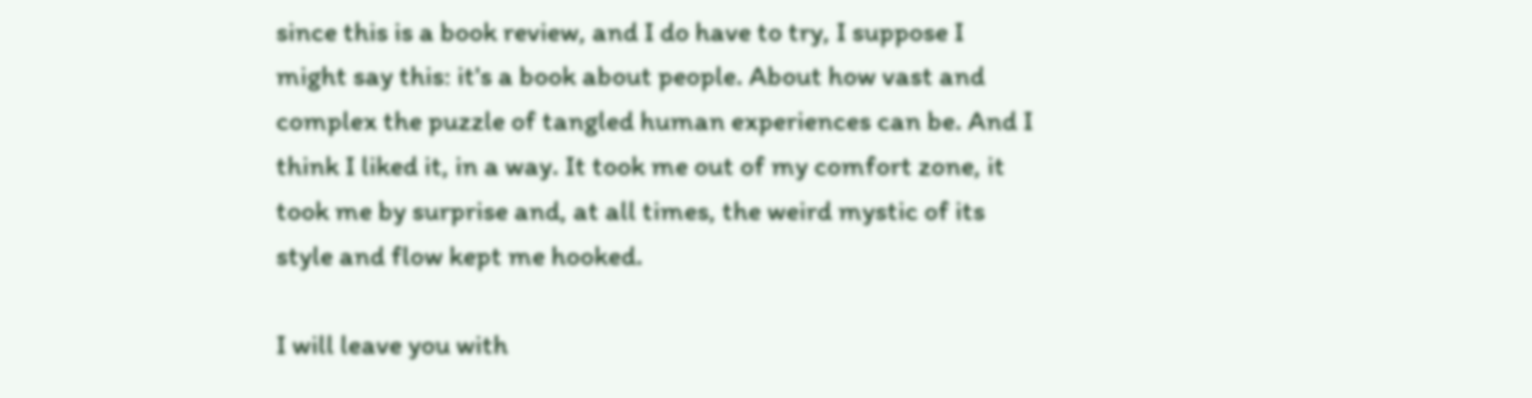since this is a book review, and I do have to try, I suppose I might say this: it's a book about people. About how vast and complex the puzzle of tangled human experiences can be. And I think I liked it, in a way. It took me out of my comfort zone, it took me by surprise and, at all times, the weird mystic of its style and flow kept me hooked.

I will leave you with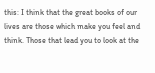this: I think that the great books of our lives are those which make you feel and think. Those that lead you to look at the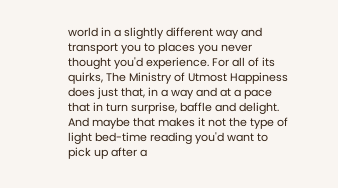world in a slightly different way and transport you to places you never thought you'd experience. For all of its quirks, The Ministry of Utmost Happiness does just that, in a way and at a pace that in turn surprise, baffle and delight. And maybe that makes it not the type of light bed-time reading you'd want to pick up after a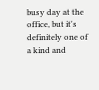busy day at the office, but it's definitely one of a kind and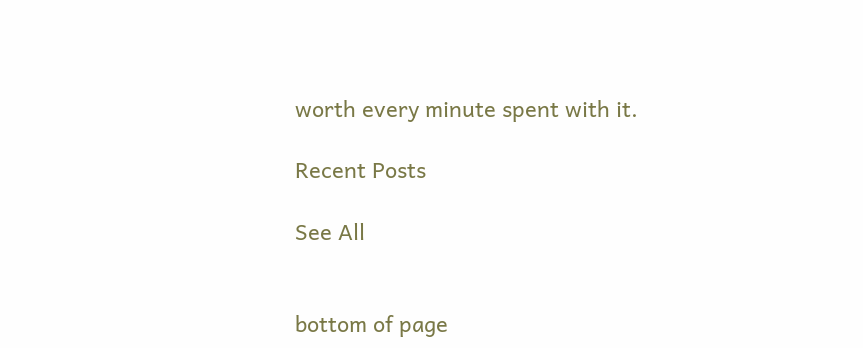worth every minute spent with it.

Recent Posts

See All


bottom of page